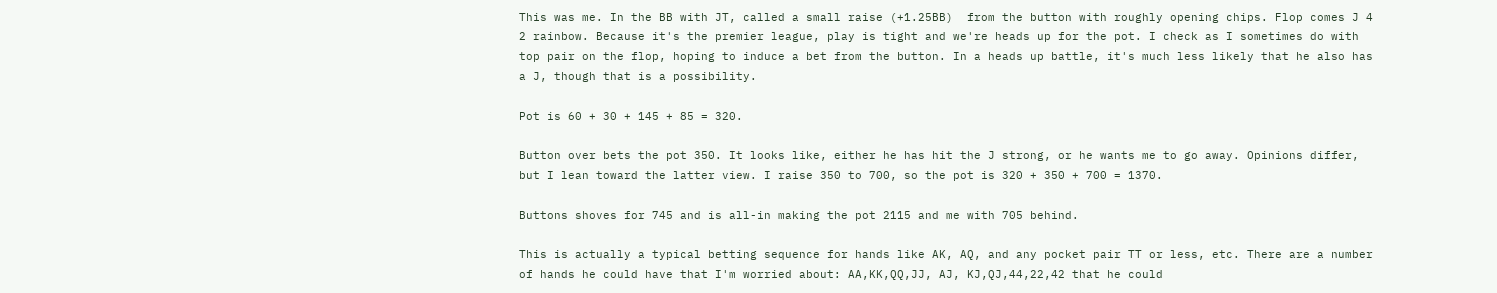This was me. In the BB with JT, called a small raise (+1.25BB)  from the button with roughly opening chips. Flop comes J 4 2 rainbow. Because it's the premier league, play is tight and we're heads up for the pot. I check as I sometimes do with top pair on the flop, hoping to induce a bet from the button. In a heads up battle, it's much less likely that he also has a J, though that is a possibility.

Pot is 60 + 30 + 145 + 85 = 320.

Button over bets the pot 350. It looks like, either he has hit the J strong, or he wants me to go away. Opinions differ, but I lean toward the latter view. I raise 350 to 700, so the pot is 320 + 350 + 700 = 1370.

Buttons shoves for 745 and is all-in making the pot 2115 and me with 705 behind.

This is actually a typical betting sequence for hands like AK, AQ, and any pocket pair TT or less, etc. There are a number of hands he could have that I'm worried about: AA,KK,QQ,JJ, AJ, KJ,QJ,44,22,42 that he could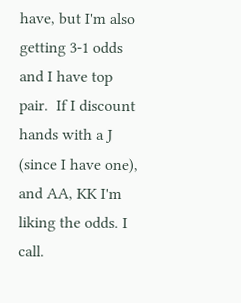have, but I'm also getting 3-1 odds and I have top pair.  If I discount hands with a J (since I have one), and AA, KK I'm liking the odds. I call.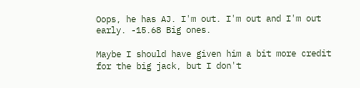Oops, he has AJ. I'm out. I'm out and I'm out early. -15.68 Big ones.

Maybe I should have given him a bit more credit for the big jack, but I don't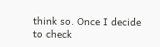think so. Once I decide to check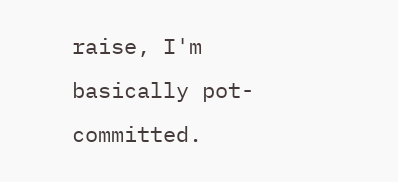raise, I'm basically pot-committed.